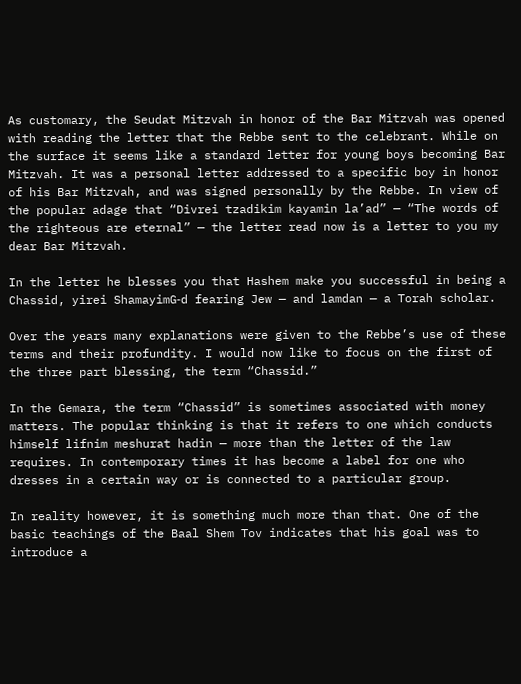As customary, the Seudat Mitzvah in honor of the Bar Mitzvah was opened with reading the letter that the Rebbe sent to the celebrant. While on the surface it seems like a standard letter for young boys becoming Bar Mitzvah. It was a personal letter addressed to a specific boy in honor of his Bar Mitzvah, and was signed personally by the Rebbe. In view of the popular adage that “Divrei tzadikim kayamin la’ad” — “The words of the righteous are eternal” — the letter read now is a letter to you my dear Bar Mitzvah.

In the letter he blesses you that Hashem make you successful in being a Chassid, yirei ShamayimG‑d fearing Jew — and lamdan — a Torah scholar.

Over the years many explanations were given to the Rebbe’s use of these terms and their profundity. I would now like to focus on the first of the three part blessing, the term “Chassid.”

In the Gemara, the term “Chassid” is sometimes associated with money matters. The popular thinking is that it refers to one which conducts himself lifnim meshurat hadin — more than the letter of the law requires. In contemporary times it has become a label for one who dresses in a certain way or is connected to a particular group.

In reality however, it is something much more than that. One of the basic teachings of the Baal Shem Tov indicates that his goal was to introduce a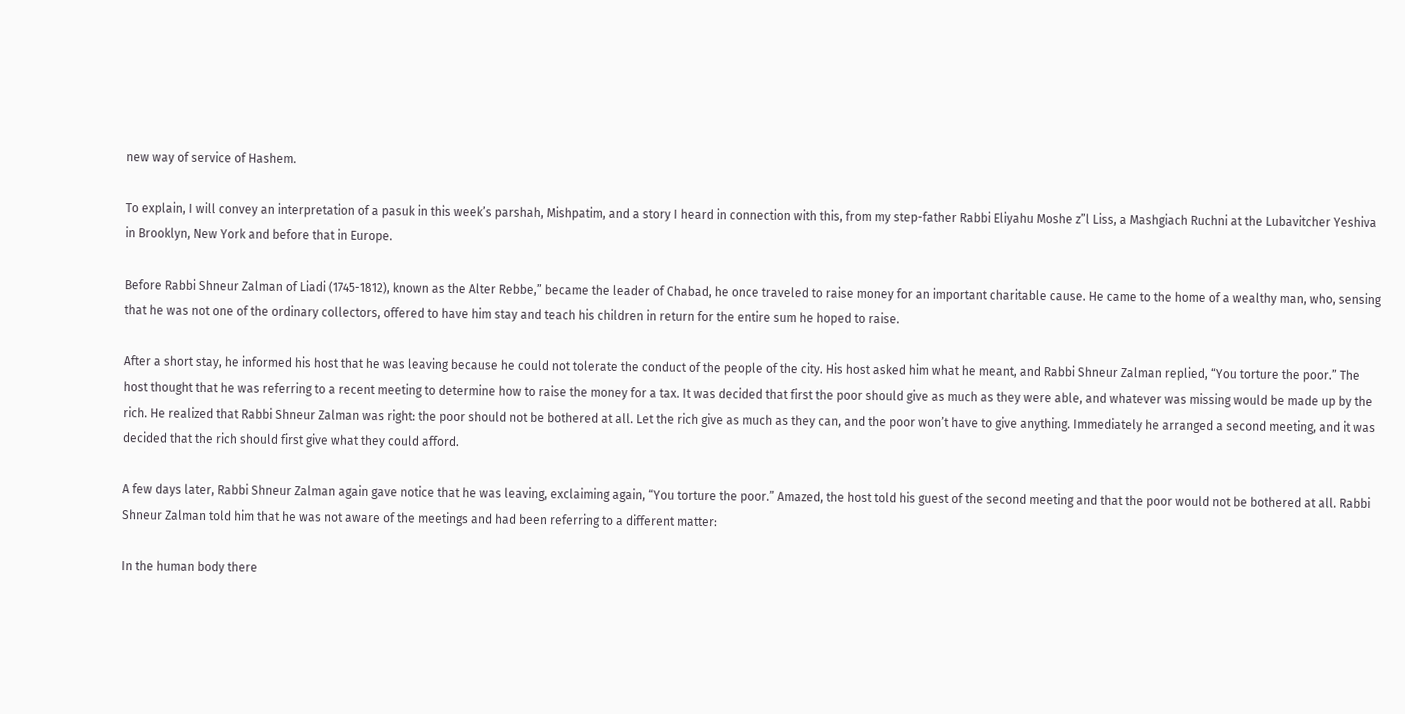new way of service of Hashem.

To explain, I will convey an interpretation of a pasuk in this week’s parshah, Mishpatim, and a story I heard in connection with this, from my step-father Rabbi Eliyahu Moshe z”l Liss, a Mashgiach Ruchni at the Lubavitcher Yeshiva in Brooklyn, New York and before that in Europe.

Before Rabbi Shneur Zalman of Liadi (1745-1812), known as the Alter Rebbe,” became the leader of Chabad, he once traveled to raise money for an important charitable cause. He came to the home of a wealthy man, who, sensing that he was not one of the ordinary collectors, offered to have him stay and teach his children in return for the entire sum he hoped to raise.

After a short stay, he informed his host that he was leaving because he could not tolerate the conduct of the people of the city. His host asked him what he meant, and Rabbi Shneur Zalman replied, “You torture the poor.” The host thought that he was referring to a recent meeting to determine how to raise the money for a tax. It was decided that first the poor should give as much as they were able, and whatever was missing would be made up by the rich. He realized that Rabbi Shneur Zalman was right: the poor should not be bothered at all. Let the rich give as much as they can, and the poor won’t have to give anything. Immediately he arranged a second meeting, and it was decided that the rich should first give what they could afford.

A few days later, Rabbi Shneur Zalman again gave notice that he was leaving, exclaiming again, “You torture the poor.” Amazed, the host told his guest of the second meeting and that the poor would not be bothered at all. Rabbi Shneur Zalman told him that he was not aware of the meetings and had been referring to a different matter:

In the human body there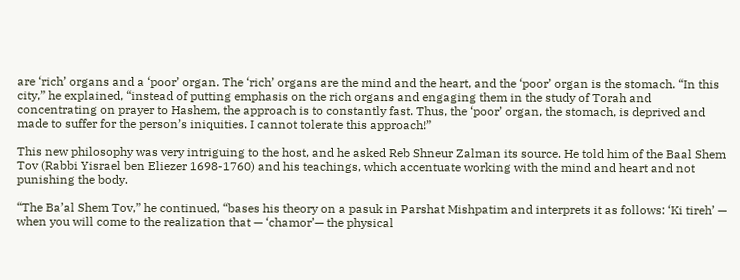are ‘rich’ organs and a ‘poor’ organ. The ‘rich’ organs are the mind and the heart, and the ‘poor’ organ is the stomach. “In this city,” he explained, “instead of putting emphasis on the rich organs and engaging them in the study of Torah and concentrating on prayer to Hashem, the approach is to constantly fast. Thus, the ‘poor’ organ, the stomach, is deprived and made to suffer for the person’s iniquities. I cannot tolerate this approach!”

This new philosophy was very intriguing to the host, and he asked Reb Shneur Zalman its source. He told him of the Baal Shem Tov (Rabbi Yisrael ben Eliezer 1698-1760) and his teachings, which accentuate working with the mind and heart and not punishing the body.

“The Ba’al Shem Tov,” he continued, “bases his theory on a pasuk in Parshat Mishpatim and interprets it as follows: ‘Ki tireh’ — when you will come to the realization that — ‘chamor’— the physical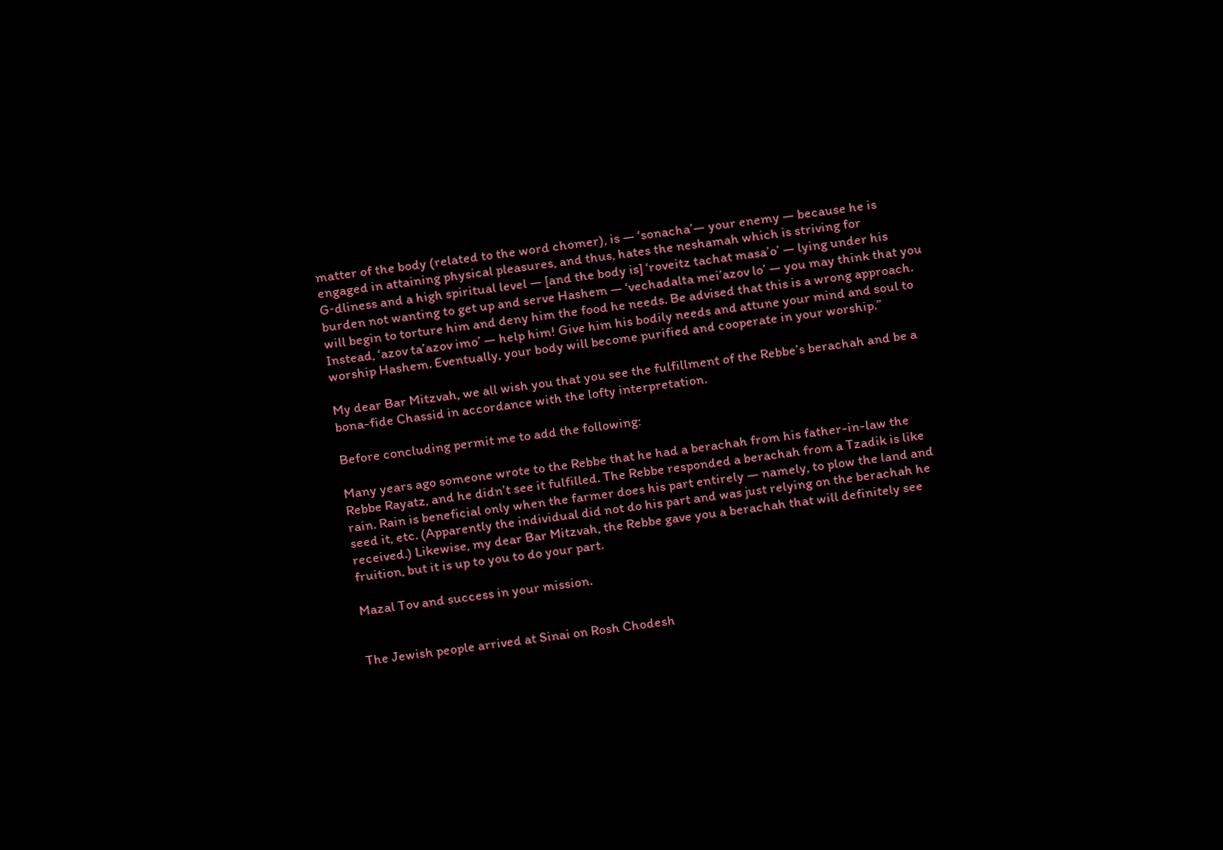matter of the body (related to the word chomer), is — ‘sonacha’— your enemy — because he is engaged in attaining physical pleasures, and thus, hates the neshamah which is striving for G‑dliness and a high spiritual level — [and the body is] ‘roveitz tachat masa’o’ — lying under his burden not wanting to get up and serve Hashem — ‘vechadalta mei’azov lo’ — you may think that you will begin to torture him and deny him the food he needs. Be advised that this is a wrong approach. Instead, ‘azov ta’azov imo’ — help him! Give him his bodily needs and attune your mind and soul to worship Hashem. Eventually, your body will become purified and cooperate in your worship.”

My dear Bar Mitzvah, we all wish you that you see the fulfillment of the Rebbe’s berachah and be a bona-fide Chassid in accordance with the lofty interpretation.

Before concluding permit me to add the following:

Many years ago someone wrote to the Rebbe that he had a berachah from his father-in-law the Rebbe Rayatz, and he didn’t see it fulfilled. The Rebbe responded a berachah from a Tzadik is like rain. Rain is beneficial only when the farmer does his part entirely — namely, to plow the land and seed it, etc. (Apparently the individual did not do his part and was just relying on the berachah he received.) Likewise, my dear Bar Mitzvah, the Rebbe gave you a berachah that will definitely see fruition, but it is up to you to do your part.

Mazal Tov and success in your mission.


The Jewish people arrived at Sinai on Rosh Chodesh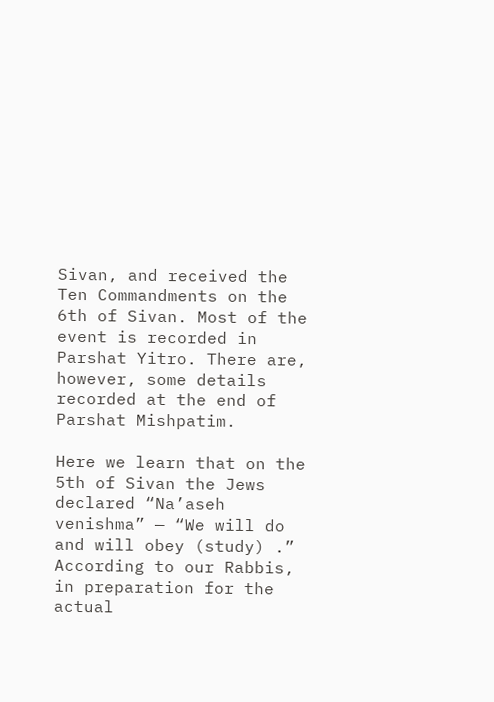Sivan, and received the Ten Commandments on the 6th of Sivan. Most of the event is recorded in Parshat Yitro. There are, however, some details recorded at the end of Parshat Mishpatim.

Here we learn that on the 5th of Sivan the Jews declared “Na’aseh venishma” — “We will do and will obey (study) .” According to our Rabbis, in preparation for the actual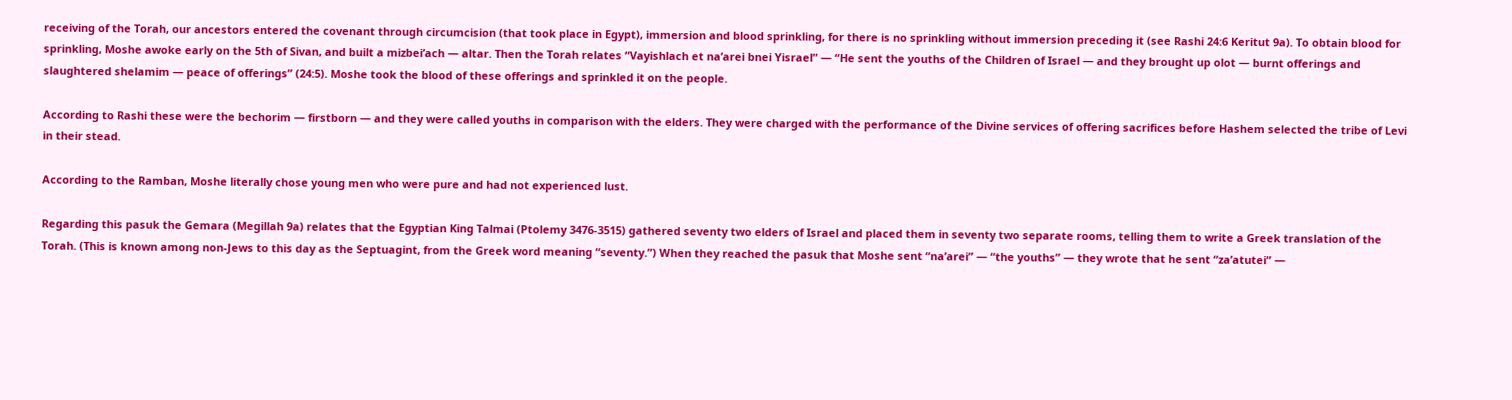receiving of the Torah, our ancestors entered the covenant through circumcision (that took place in Egypt), immersion and blood sprinkling, for there is no sprinkling without immersion preceding it (see Rashi 24:6 Keritut 9a). To obtain blood for sprinkling, Moshe awoke early on the 5th of Sivan, and built a mizbei’ach — altar. Then the Torah relates “Vayishlach et na’arei bnei Yisrael” — “He sent the youths of the Children of Israel — and they brought up olot — burnt offerings and slaughtered shelamim — peace of offerings” (24:5). Moshe took the blood of these offerings and sprinkled it on the people.

According to Rashi these were the bechorim — firstborn — and they were called youths in comparison with the elders. They were charged with the performance of the Divine services of offering sacrifices before Hashem selected the tribe of Levi in their stead.

According to the Ramban, Moshe literally chose young men who were pure and had not experienced lust.

Regarding this pasuk the Gemara (Megillah 9a) relates that the Egyptian King Talmai (Ptolemy 3476-3515) gathered seventy two elders of Israel and placed them in seventy two separate rooms, telling them to write a Greek translation of the Torah. (This is known among non-Jews to this day as the Septuagint, from the Greek word meaning “seventy.”) When they reached the pasuk that Moshe sent “na’arei” — “the youths” — they wrote that he sent “za’atutei” —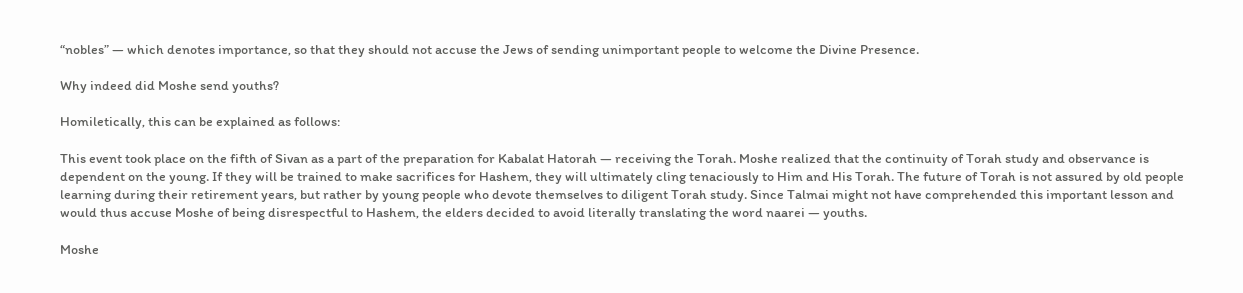“nobles” — which denotes importance, so that they should not accuse the Jews of sending unimportant people to welcome the Divine Presence.

Why indeed did Moshe send youths?

Homiletically, this can be explained as follows:

This event took place on the fifth of Sivan as a part of the preparation for Kabalat Hatorah — receiving the Torah. Moshe realized that the continuity of Torah study and observance is dependent on the young. If they will be trained to make sacrifices for Hashem, they will ultimately cling tenaciously to Him and His Torah. The future of Torah is not assured by old people learning during their retirement years, but rather by young people who devote themselves to diligent Torah study. Since Talmai might not have comprehended this important lesson and would thus accuse Moshe of being disrespectful to Hashem, the elders decided to avoid literally translating the word naarei — youths.

Moshe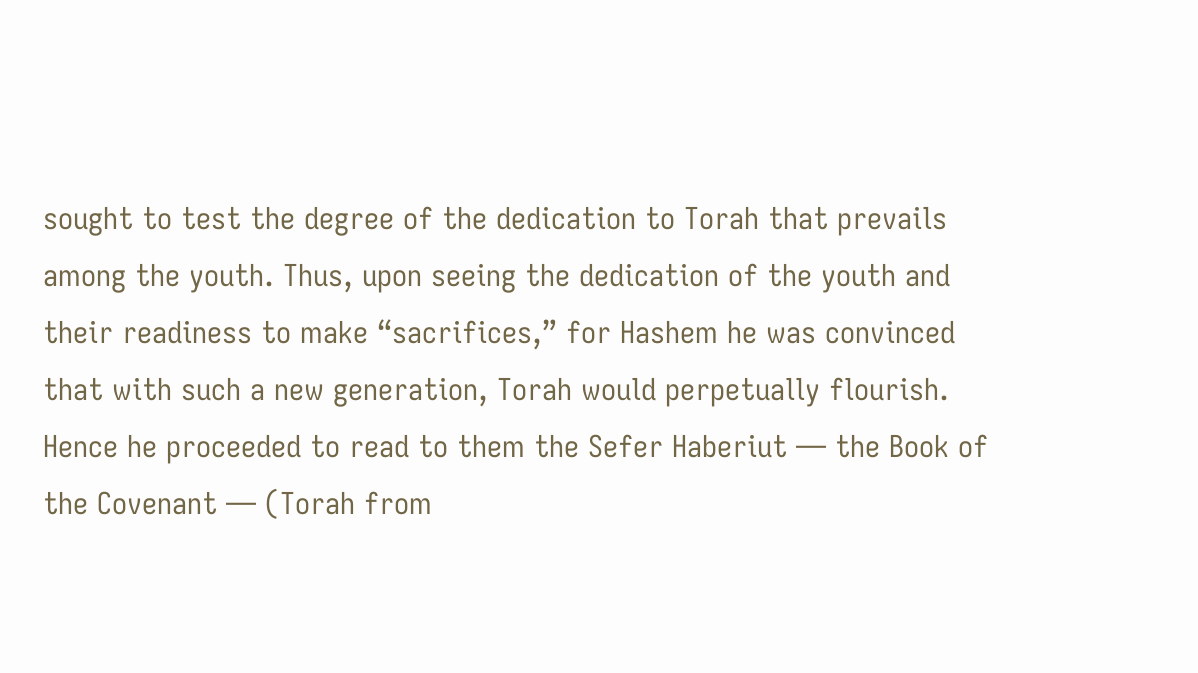sought to test the degree of the dedication to Torah that prevails among the youth. Thus, upon seeing the dedication of the youth and their readiness to make “sacrifices,” for Hashem he was convinced that with such a new generation, Torah would perpetually flourish. Hence he proceeded to read to them the Sefer Haberiut — the Book of the Covenant — (Torah from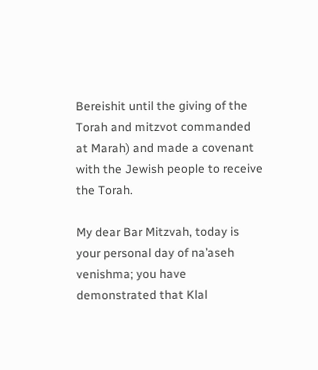Bereishit until the giving of the Torah and mitzvot commanded at Marah) and made a covenant with the Jewish people to receive the Torah.

My dear Bar Mitzvah, today is your personal day of na’aseh venishma; you have demonstrated that Klal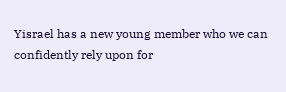Yisrael has a new young member who we can confidently rely upon for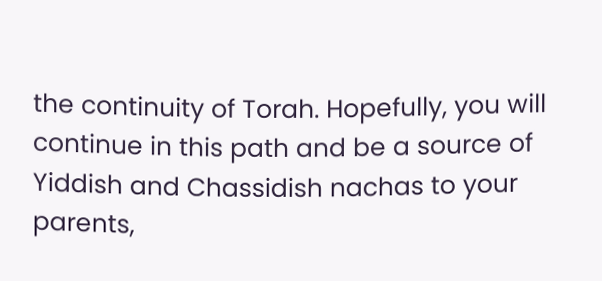the continuity of Torah. Hopefully, you will continue in this path and be a source of Yiddish and Chassidish nachas to your parents,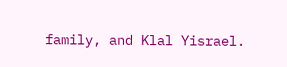family, and Klal Yisrael.